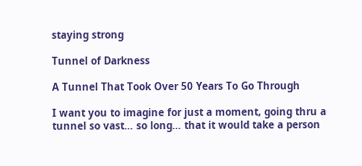staying strong

Tunnel of Darkness

A Tunnel That Took Over 50 Years To Go Through

I want you to imagine for just a moment, going thru a tunnel so vast… so long… that it would take a person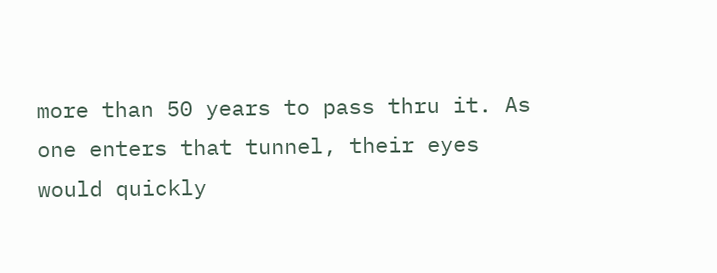more than 50 years to pass thru it. As one enters that tunnel, their eyes would quickly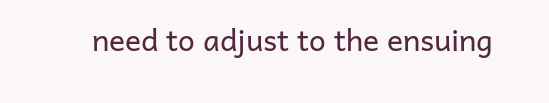need to adjust to the ensuing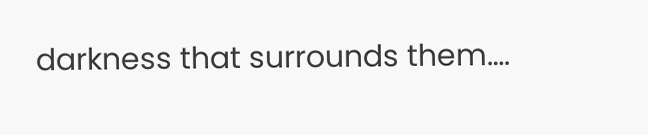darkness that surrounds them….